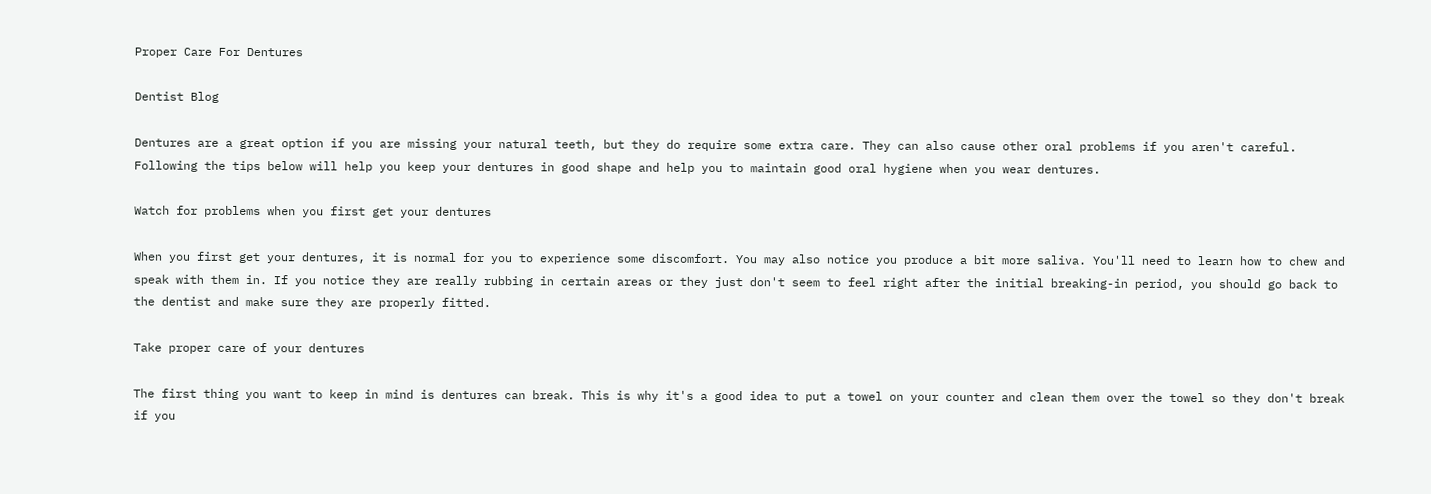Proper Care For Dentures

Dentist Blog

Dentures are a great option if you are missing your natural teeth, but they do require some extra care. They can also cause other oral problems if you aren't careful. Following the tips below will help you keep your dentures in good shape and help you to maintain good oral hygiene when you wear dentures.

Watch for problems when you first get your dentures

When you first get your dentures, it is normal for you to experience some discomfort. You may also notice you produce a bit more saliva. You'll need to learn how to chew and speak with them in. If you notice they are really rubbing in certain areas or they just don't seem to feel right after the initial breaking-in period, you should go back to the dentist and make sure they are properly fitted.

Take proper care of your dentures

The first thing you want to keep in mind is dentures can break. This is why it's a good idea to put a towel on your counter and clean them over the towel so they don't break if you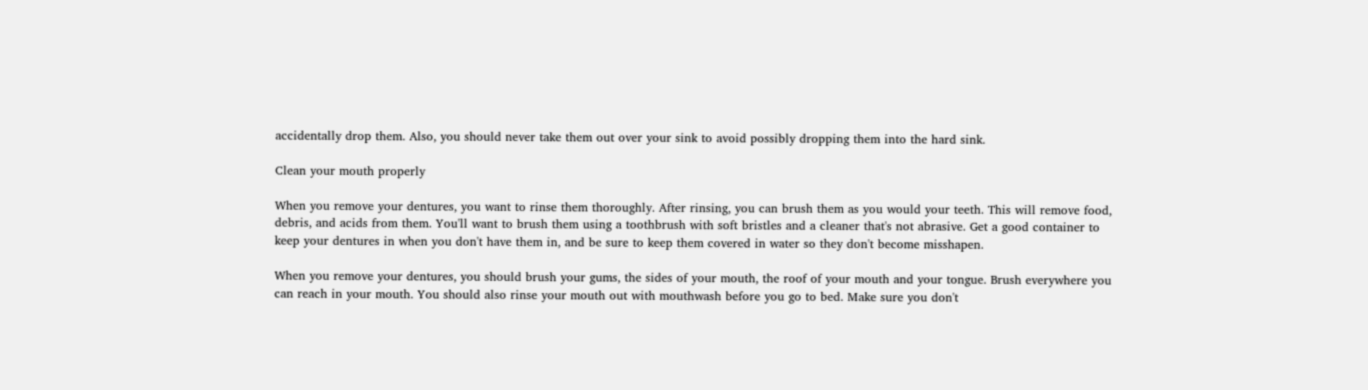accidentally drop them. Also, you should never take them out over your sink to avoid possibly dropping them into the hard sink.

Clean your mouth properly

When you remove your dentures, you want to rinse them thoroughly. After rinsing, you can brush them as you would your teeth. This will remove food, debris, and acids from them. You'll want to brush them using a toothbrush with soft bristles and a cleaner that's not abrasive. Get a good container to keep your dentures in when you don't have them in, and be sure to keep them covered in water so they don't become misshapen.

When you remove your dentures, you should brush your gums, the sides of your mouth, the roof of your mouth and your tongue. Brush everywhere you can reach in your mouth. You should also rinse your mouth out with mouthwash before you go to bed. Make sure you don't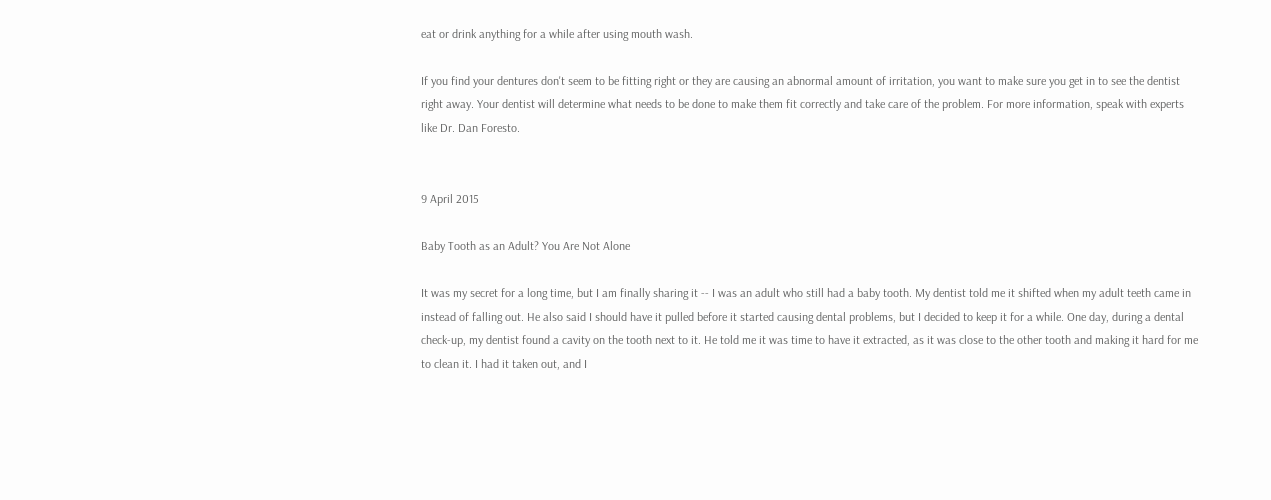eat or drink anything for a while after using mouth wash.

If you find your dentures don't seem to be fitting right or they are causing an abnormal amount of irritation, you want to make sure you get in to see the dentist right away. Your dentist will determine what needs to be done to make them fit correctly and take care of the problem. For more information, speak with experts like Dr. Dan Foresto.


9 April 2015

Baby Tooth as an Adult? You Are Not Alone

It was my secret for a long time, but I am finally sharing it -- I was an adult who still had a baby tooth. My dentist told me it shifted when my adult teeth came in instead of falling out. He also said I should have it pulled before it started causing dental problems, but I decided to keep it for a while. One day, during a dental check-up, my dentist found a cavity on the tooth next to it. He told me it was time to have it extracted, as it was close to the other tooth and making it hard for me to clean it. I had it taken out, and I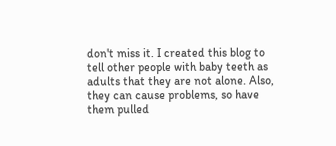don't miss it. I created this blog to tell other people with baby teeth as adults that they are not alone. Also, they can cause problems, so have them pulled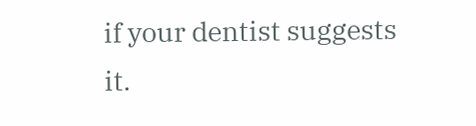if your dentist suggests it.